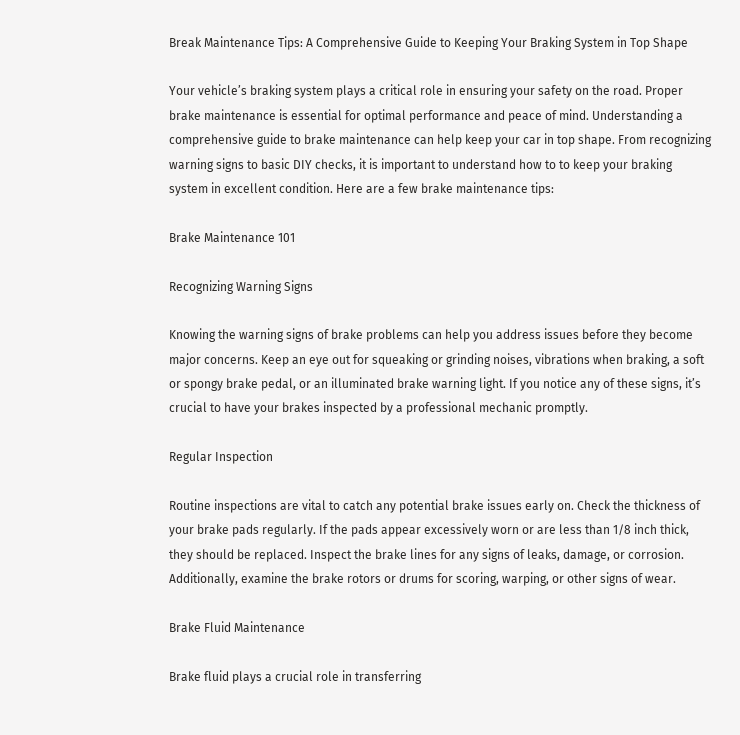Break Maintenance Tips: A Comprehensive Guide to Keeping Your Braking System in Top Shape

Your vehicle’s braking system plays a critical role in ensuring your safety on the road. Proper brake maintenance is essential for optimal performance and peace of mind. Understanding a comprehensive guide to brake maintenance can help keep your car in top shape. From recognizing warning signs to basic DIY checks, it is important to understand how to to keep your braking system in excellent condition. Here are a few brake maintenance tips:

Brake Maintenance 101

Recognizing Warning Signs

Knowing the warning signs of brake problems can help you address issues before they become major concerns. Keep an eye out for squeaking or grinding noises, vibrations when braking, a soft or spongy brake pedal, or an illuminated brake warning light. If you notice any of these signs, it’s crucial to have your brakes inspected by a professional mechanic promptly.

Regular Inspection

Routine inspections are vital to catch any potential brake issues early on. Check the thickness of your brake pads regularly. If the pads appear excessively worn or are less than 1/8 inch thick, they should be replaced. Inspect the brake lines for any signs of leaks, damage, or corrosion. Additionally, examine the brake rotors or drums for scoring, warping, or other signs of wear.

Brake Fluid Maintenance

Brake fluid plays a crucial role in transferring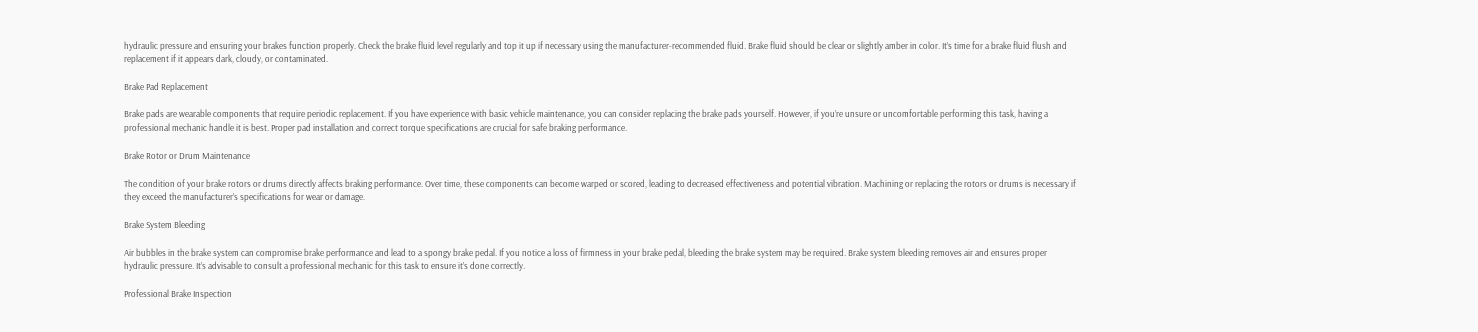hydraulic pressure and ensuring your brakes function properly. Check the brake fluid level regularly and top it up if necessary using the manufacturer-recommended fluid. Brake fluid should be clear or slightly amber in color. It’s time for a brake fluid flush and replacement if it appears dark, cloudy, or contaminated.

Brake Pad Replacement

Brake pads are wearable components that require periodic replacement. If you have experience with basic vehicle maintenance, you can consider replacing the brake pads yourself. However, if you’re unsure or uncomfortable performing this task, having a professional mechanic handle it is best. Proper pad installation and correct torque specifications are crucial for safe braking performance.

Brake Rotor or Drum Maintenance

The condition of your brake rotors or drums directly affects braking performance. Over time, these components can become warped or scored, leading to decreased effectiveness and potential vibration. Machining or replacing the rotors or drums is necessary if they exceed the manufacturer’s specifications for wear or damage.

Brake System Bleeding

Air bubbles in the brake system can compromise brake performance and lead to a spongy brake pedal. If you notice a loss of firmness in your brake pedal, bleeding the brake system may be required. Brake system bleeding removes air and ensures proper hydraulic pressure. It’s advisable to consult a professional mechanic for this task to ensure it’s done correctly.

Professional Brake Inspection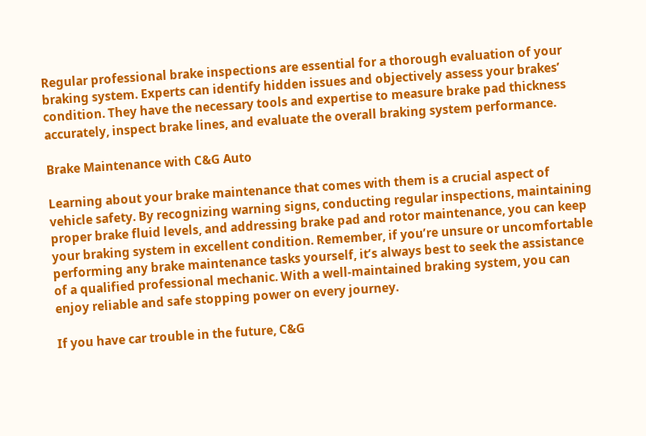Regular professional brake inspections are essential for a thorough evaluation of your braking system. Experts can identify hidden issues and objectively assess your brakes’ condition. They have the necessary tools and expertise to measure brake pad thickness accurately, inspect brake lines, and evaluate the overall braking system performance.

Brake Maintenance with C&G Auto

Learning about your brake maintenance that comes with them is a crucial aspect of vehicle safety. By recognizing warning signs, conducting regular inspections, maintaining proper brake fluid levels, and addressing brake pad and rotor maintenance, you can keep your braking system in excellent condition. Remember, if you’re unsure or uncomfortable performing any brake maintenance tasks yourself, it’s always best to seek the assistance of a qualified professional mechanic. With a well-maintained braking system, you can enjoy reliable and safe stopping power on every journey.

If you have car trouble in the future, C&G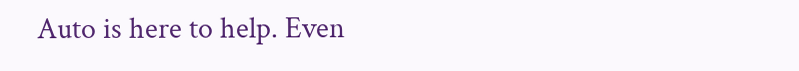Auto is here to help. Even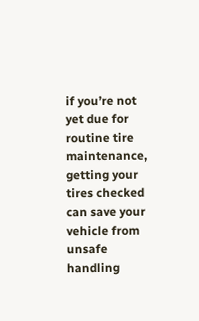if you’re not yet due for routine tire maintenance, getting your tires checked can save your vehicle from unsafe handling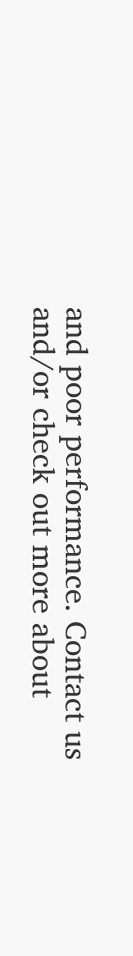and poor performance. Contact us and/or check out more about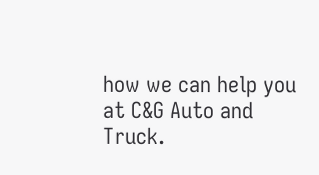how we can help you at C&G Auto and Truck.